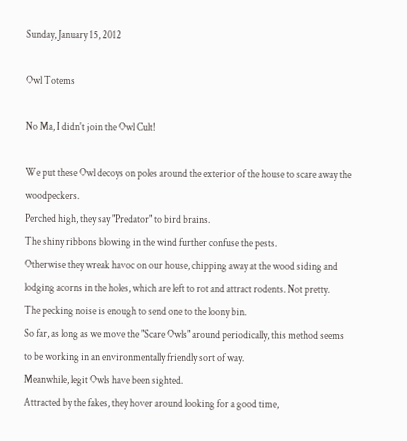Sunday, January 15, 2012

Owl Totems

No Ma, I didn't join the Owl Cult!

We put these Owl decoys on poles around the exterior of the house to scare away the woodpeckers.
Perched high, they say "Predator" to bird brains.
The shiny ribbons blowing in the wind further confuse the pests.
Otherwise they wreak havoc on our house, chipping away at the wood siding and lodging acorns in the holes, which are left to rot and attract rodents. Not pretty.
The pecking noise is enough to send one to the loony bin.
So far, as long as we move the "Scare Owls" around periodically, this method seems to be working in an environmentally friendly sort of way.
Meanwhile, legit Owls have been sighted.
Attracted by the fakes, they hover around looking for a good time,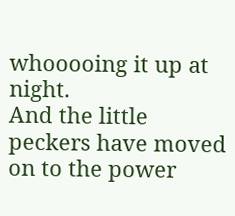whooooing it up at night.
And the little peckers have moved on to the power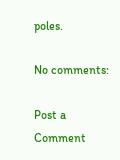poles.

No comments:

Post a Comment